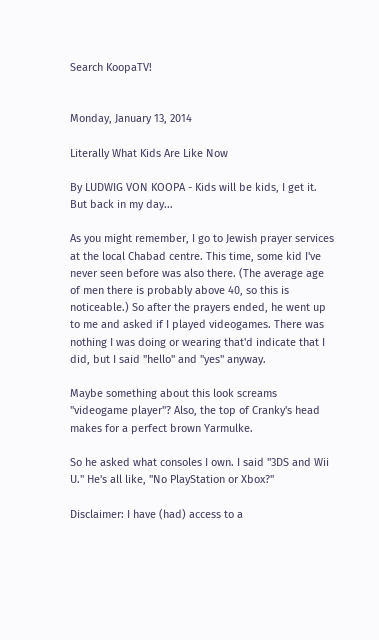Search KoopaTV!


Monday, January 13, 2014

Literally What Kids Are Like Now

By LUDWIG VON KOOPA - Kids will be kids, I get it. But back in my day...

As you might remember, I go to Jewish prayer services at the local Chabad centre. This time, some kid I've never seen before was also there. (The average age of men there is probably above 40, so this is noticeable.) So after the prayers ended, he went up to me and asked if I played videogames. There was nothing I was doing or wearing that'd indicate that I did, but I said "hello" and "yes" anyway.

Maybe something about this look screams "videogame player"? Also, the top of Cranky's head makes for a perfect brown Yarmulke.

So he asked what consoles I own. I said "3DS and Wii U." He's all like, "No PlayStation or Xbox?"

Disclaimer: I have (had) access to a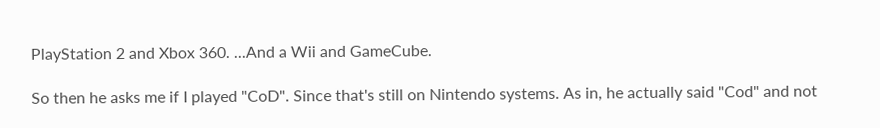PlayStation 2 and Xbox 360. ...And a Wii and GameCube.

So then he asks me if I played "CoD". Since that's still on Nintendo systems. As in, he actually said "Cod" and not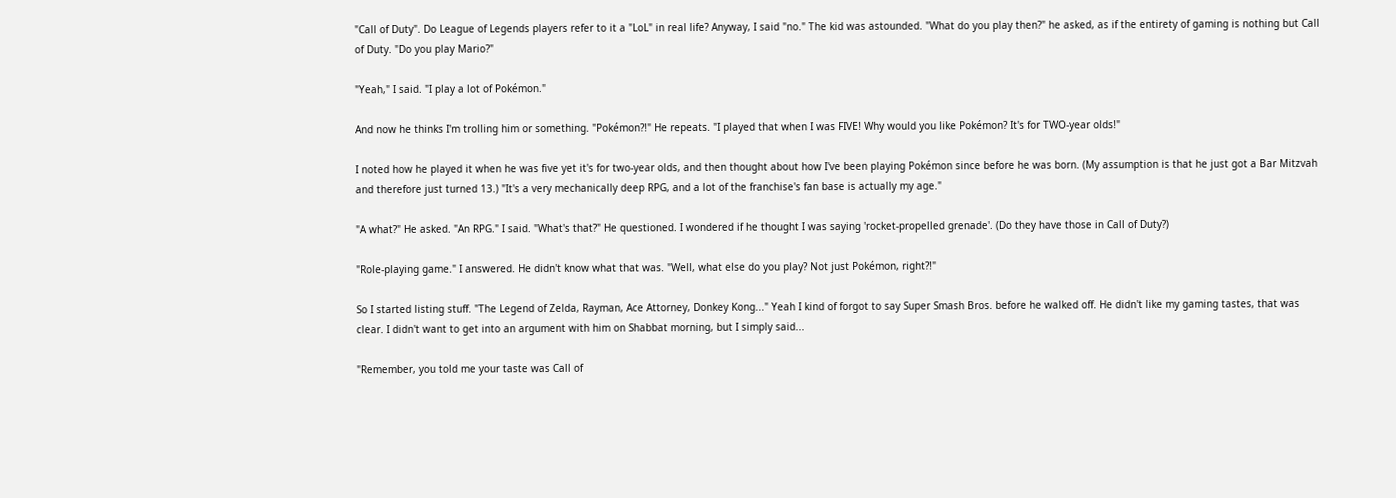"Call of Duty". Do League of Legends players refer to it a "LoL" in real life? Anyway, I said "no." The kid was astounded. "What do you play then?" he asked, as if the entirety of gaming is nothing but Call of Duty. "Do you play Mario?"

"Yeah," I said. "I play a lot of Pokémon."

And now he thinks I'm trolling him or something. "Pokémon?!" He repeats. "I played that when I was FIVE! Why would you like Pokémon? It's for TWO-year olds!"

I noted how he played it when he was five yet it's for two-year olds, and then thought about how I've been playing Pokémon since before he was born. (My assumption is that he just got a Bar Mitzvah and therefore just turned 13.) "It's a very mechanically deep RPG, and a lot of the franchise's fan base is actually my age."

"A what?" He asked. "An RPG." I said. "What's that?" He questioned. I wondered if he thought I was saying 'rocket-propelled grenade'. (Do they have those in Call of Duty?)

"Role-playing game." I answered. He didn't know what that was. "Well, what else do you play? Not just Pokémon, right?!"

So I started listing stuff. "The Legend of Zelda, Rayman, Ace Attorney, Donkey Kong..." Yeah I kind of forgot to say Super Smash Bros. before he walked off. He didn't like my gaming tastes, that was clear. I didn't want to get into an argument with him on Shabbat morning, but I simply said...

"Remember, you told me your taste was Call of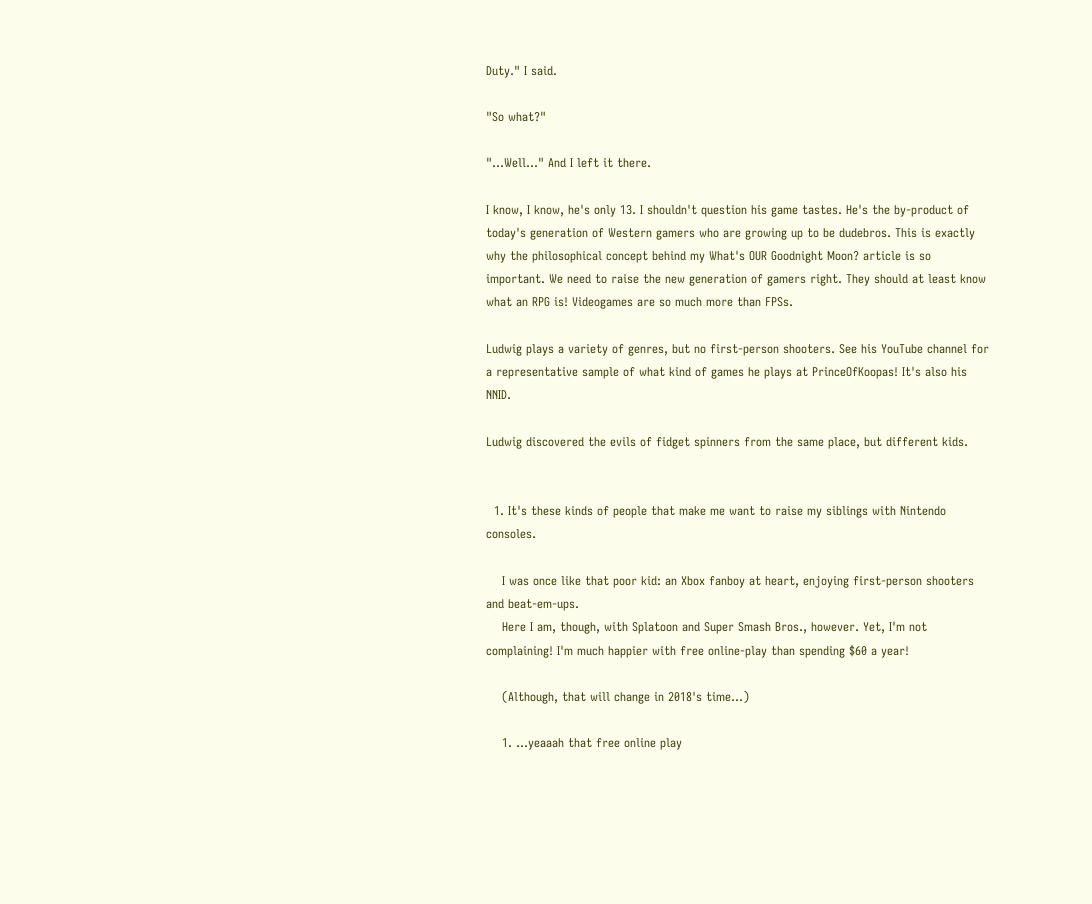Duty." I said.

"So what?"

"...Well..." And I left it there.

I know, I know, he's only 13. I shouldn't question his game tastes. He's the by-product of today's generation of Western gamers who are growing up to be dudebros. This is exactly why the philosophical concept behind my What's OUR Goodnight Moon? article is so important. We need to raise the new generation of gamers right. They should at least know what an RPG is! Videogames are so much more than FPSs.

Ludwig plays a variety of genres, but no first-person shooters. See his YouTube channel for a representative sample of what kind of games he plays at PrinceOfKoopas! It's also his NNID.

Ludwig discovered the evils of fidget spinners from the same place, but different kids.


  1. It's these kinds of people that make me want to raise my siblings with Nintendo consoles.

    I was once like that poor kid: an Xbox fanboy at heart, enjoying first-person shooters and beat-em-ups.
    Here I am, though, with Splatoon and Super Smash Bros., however. Yet, I'm not complaining! I'm much happier with free online-play than spending $60 a year!

    (Although, that will change in 2018's time...)

    1. ...yeaaah that free online play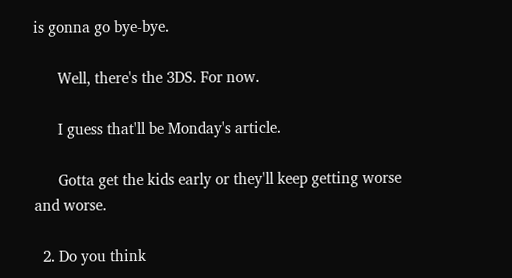is gonna go bye-bye.

      Well, there's the 3DS. For now.

      I guess that'll be Monday's article.

      Gotta get the kids early or they'll keep getting worse and worse.

  2. Do you think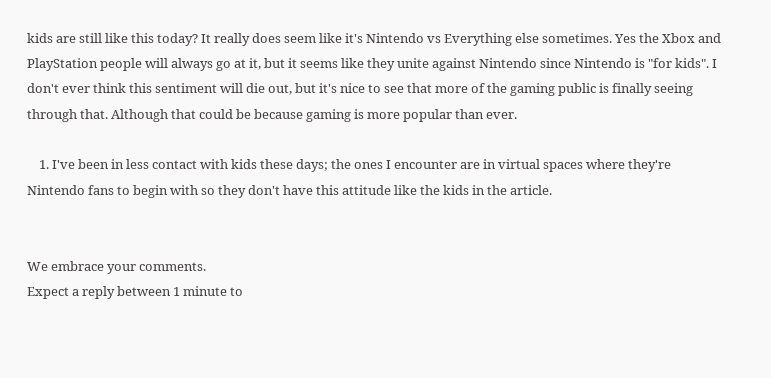kids are still like this today? It really does seem like it's Nintendo vs Everything else sometimes. Yes the Xbox and PlayStation people will always go at it, but it seems like they unite against Nintendo since Nintendo is "for kids". I don't ever think this sentiment will die out, but it's nice to see that more of the gaming public is finally seeing through that. Although that could be because gaming is more popular than ever.

    1. I've been in less contact with kids these days; the ones I encounter are in virtual spaces where they're Nintendo fans to begin with so they don't have this attitude like the kids in the article.


We embrace your comments.
Expect a reply between 1 minute to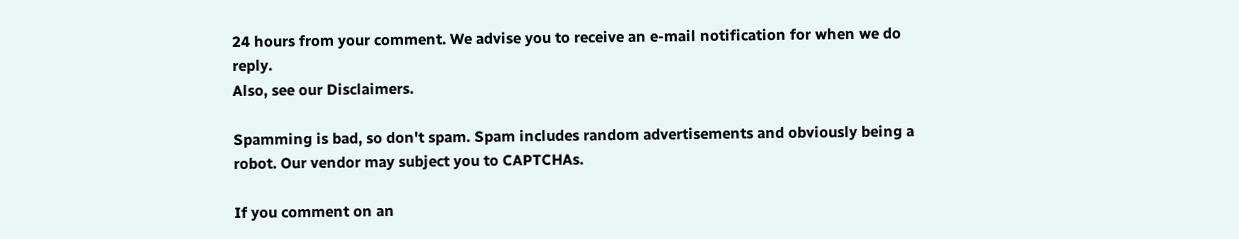24 hours from your comment. We advise you to receive an e-mail notification for when we do reply.
Also, see our Disclaimers.

Spamming is bad, so don't spam. Spam includes random advertisements and obviously being a robot. Our vendor may subject you to CAPTCHAs.

If you comment on an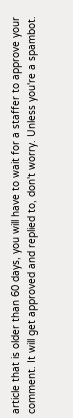article that is older than 60 days, you will have to wait for a staffer to approve your comment. It will get approved and replied to, don't worry. Unless you're a spambot.